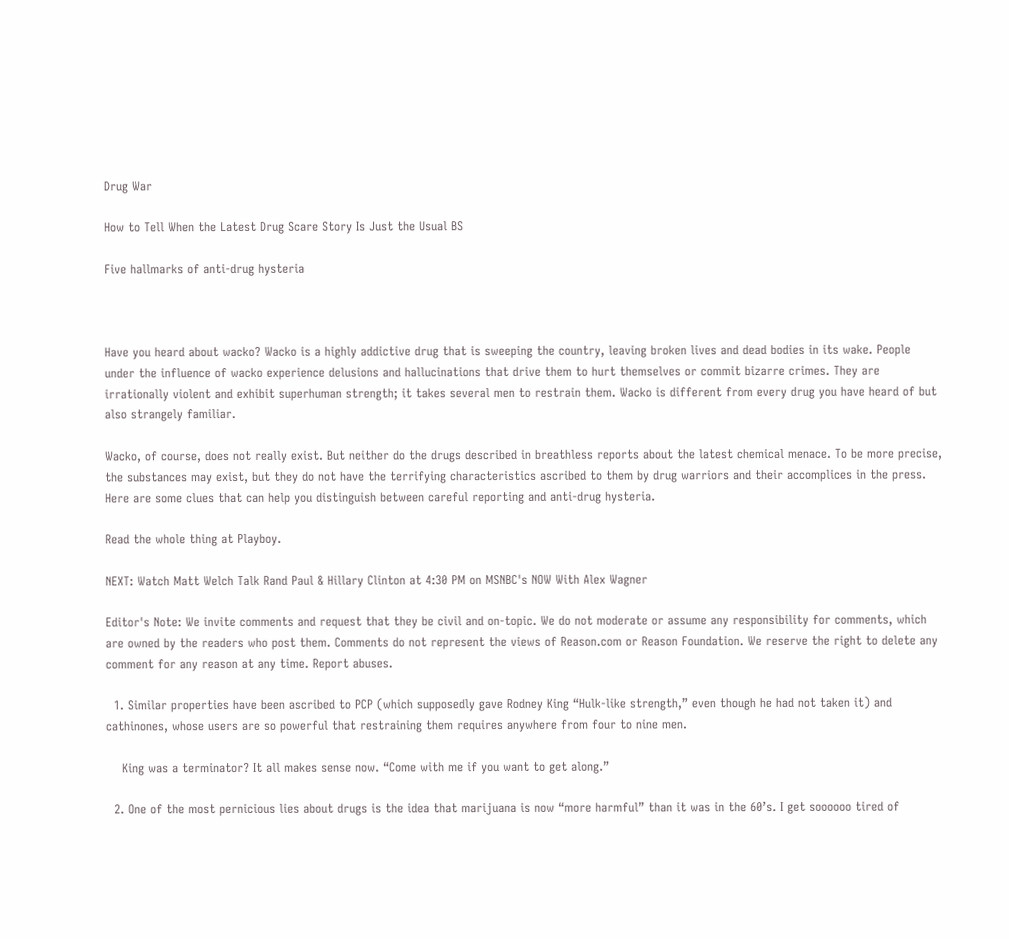Drug War

How to Tell When the Latest Drug Scare Story Is Just the Usual BS

Five hallmarks of anti-drug hysteria



Have you heard about wacko? Wacko is a highly addictive drug that is sweeping the country, leaving broken lives and dead bodies in its wake. People under the influence of wacko experience delusions and hallucinations that drive them to hurt themselves or commit bizarre crimes. They are irrationally violent and exhibit superhuman strength; it takes several men to restrain them. Wacko is different from every drug you have heard of but also strangely familiar.

Wacko, of course, does not really exist. But neither do the drugs described in breathless reports about the latest chemical menace. To be more precise, the substances may exist, but they do not have the terrifying characteristics ascribed to them by drug warriors and their accomplices in the press. Here are some clues that can help you distinguish between careful reporting and anti-drug hysteria.

Read the whole thing at Playboy.

NEXT: Watch Matt Welch Talk Rand Paul & Hillary Clinton at 4:30 PM on MSNBC's NOW With Alex Wagner

Editor's Note: We invite comments and request that they be civil and on-topic. We do not moderate or assume any responsibility for comments, which are owned by the readers who post them. Comments do not represent the views of Reason.com or Reason Foundation. We reserve the right to delete any comment for any reason at any time. Report abuses.

  1. Similar properties have been ascribed to PCP (which supposedly gave Rodney King “Hulk-like strength,” even though he had not taken it) and cathinones, whose users are so powerful that restraining them requires anywhere from four to nine men.

    King was a terminator? It all makes sense now. “Come with me if you want to get along.”

  2. One of the most pernicious lies about drugs is the idea that marijuana is now “more harmful” than it was in the 60’s. I get soooooo tired of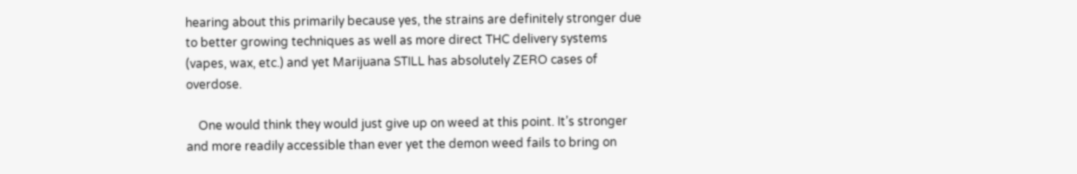hearing about this primarily because yes, the strains are definitely stronger due to better growing techniques as well as more direct THC delivery systems (vapes, wax, etc.) and yet Marijuana STILL has absolutely ZERO cases of overdose.

    One would think they would just give up on weed at this point. It’s stronger and more readily accessible than ever yet the demon weed fails to bring on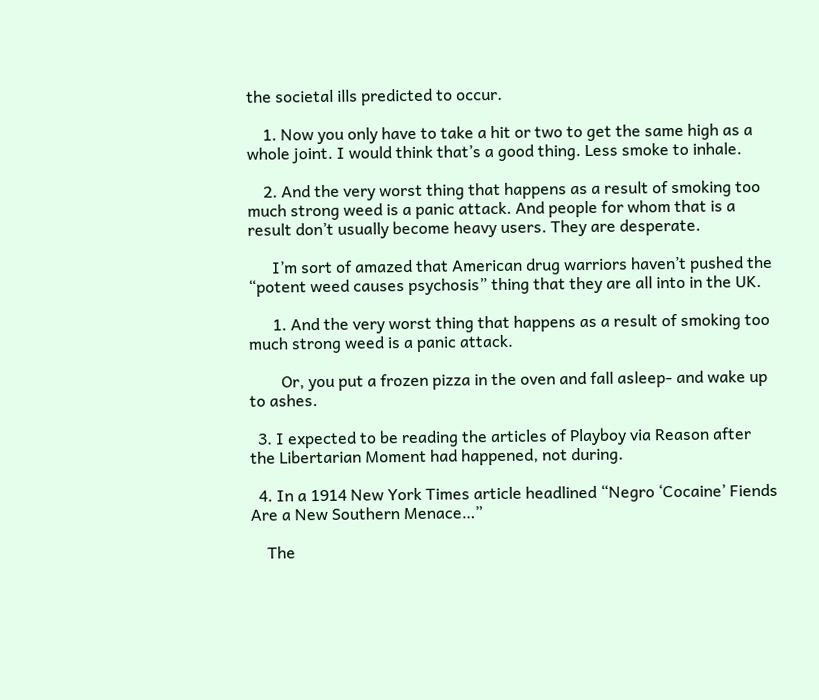the societal ills predicted to occur.

    1. Now you only have to take a hit or two to get the same high as a whole joint. I would think that’s a good thing. Less smoke to inhale.

    2. And the very worst thing that happens as a result of smoking too much strong weed is a panic attack. And people for whom that is a result don’t usually become heavy users. They are desperate.

      I’m sort of amazed that American drug warriors haven’t pushed the “potent weed causes psychosis” thing that they are all into in the UK.

      1. And the very worst thing that happens as a result of smoking too much strong weed is a panic attack.

        Or, you put a frozen pizza in the oven and fall asleep- and wake up to ashes.

  3. I expected to be reading the articles of Playboy via Reason after the Libertarian Moment had happened, not during.

  4. In a 1914 New York Times article headlined “Negro ‘Cocaine’ Fiends Are a New Southern Menace…”

    The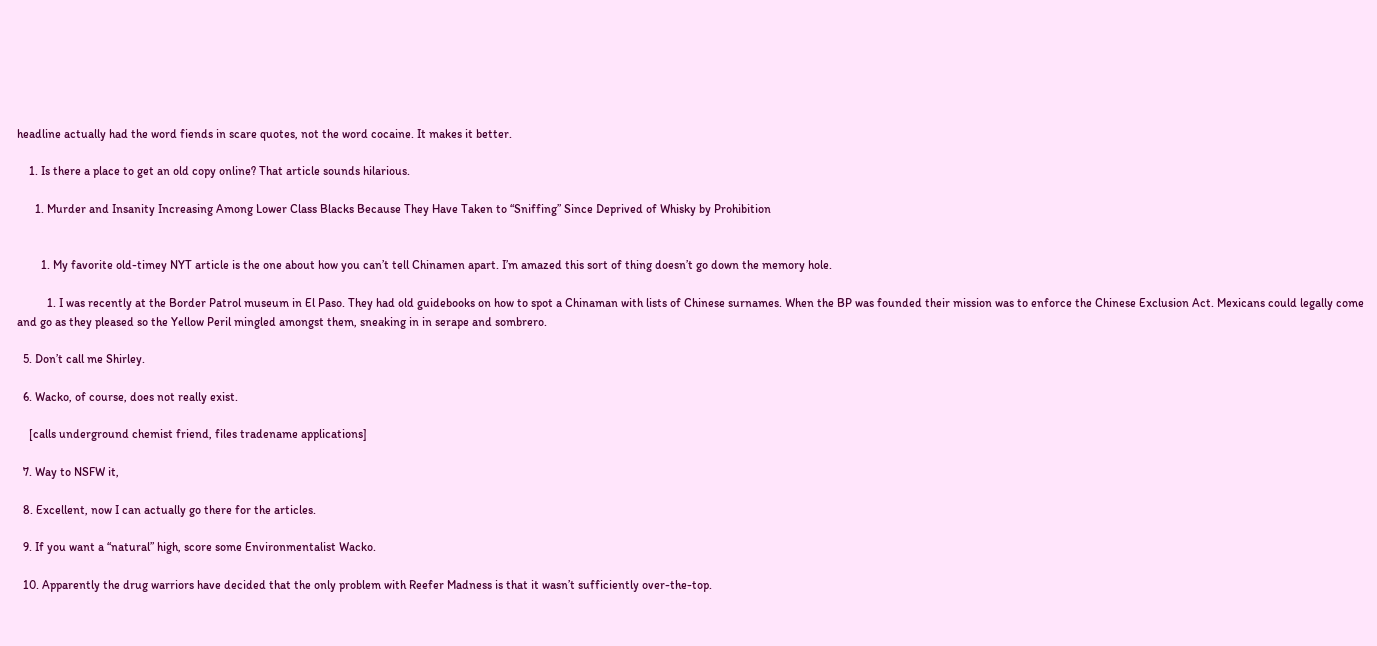headline actually had the word fiends in scare quotes, not the word cocaine. It makes it better.

    1. Is there a place to get an old copy online? That article sounds hilarious.

      1. Murder and Insanity Increasing Among Lower Class Blacks Because They Have Taken to “Sniffing” Since Deprived of Whisky by Prohibition


        1. My favorite old-timey NYT article is the one about how you can’t tell Chinamen apart. I’m amazed this sort of thing doesn’t go down the memory hole.

          1. I was recently at the Border Patrol museum in El Paso. They had old guidebooks on how to spot a Chinaman with lists of Chinese surnames. When the BP was founded their mission was to enforce the Chinese Exclusion Act. Mexicans could legally come and go as they pleased so the Yellow Peril mingled amongst them, sneaking in in serape and sombrero.

  5. Don’t call me Shirley.

  6. Wacko, of course, does not really exist.

    [calls underground chemist friend, files tradename applications]

  7. Way to NSFW it,

  8. Excellent, now I can actually go there for the articles.

  9. If you want a “natural” high, score some Environmentalist Wacko.

  10. Apparently the drug warriors have decided that the only problem with Reefer Madness is that it wasn’t sufficiently over-the-top.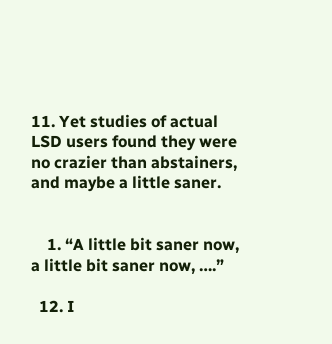11. Yet studies of actual LSD users found they were no crazier than abstainers, and maybe a little saner.


    1. “A little bit saner now, a little bit saner now, ….”

  12. I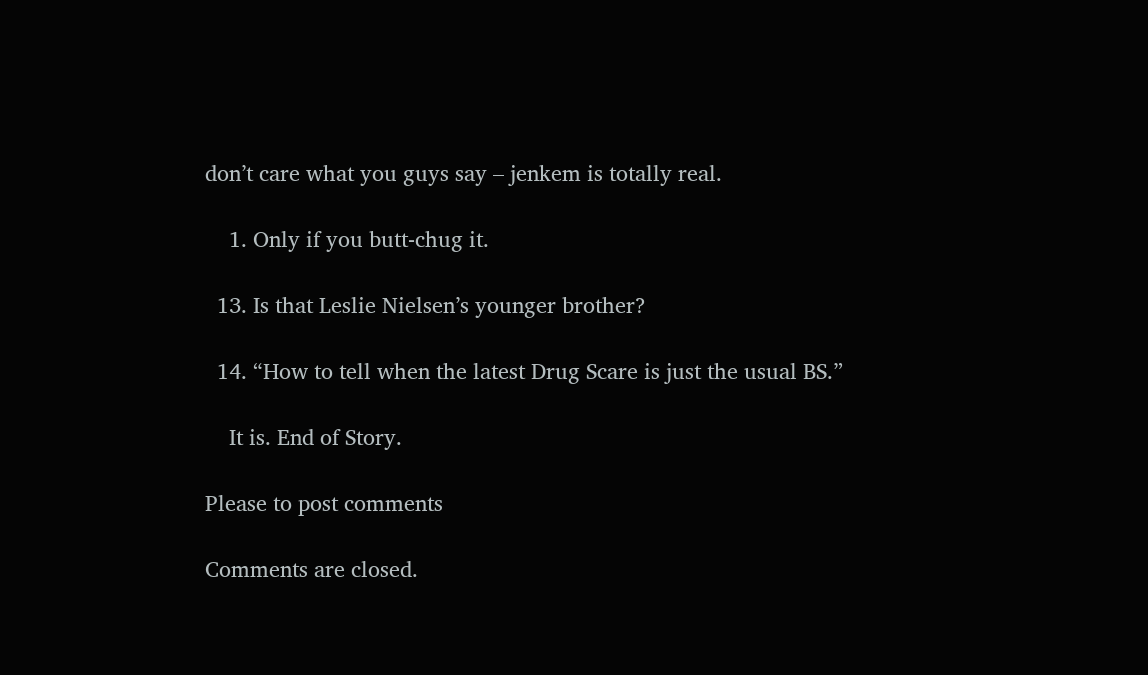don’t care what you guys say – jenkem is totally real.

    1. Only if you butt-chug it.

  13. Is that Leslie Nielsen’s younger brother?

  14. “How to tell when the latest Drug Scare is just the usual BS.”

    It is. End of Story.

Please to post comments

Comments are closed.